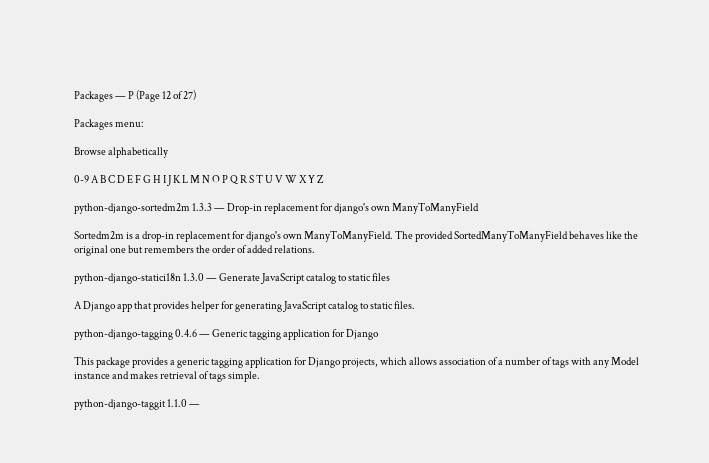Packages — P (Page 12 of 27)

Packages menu:

Browse alphabetically

0-9 A B C D E F G H I J K L M N O P Q R S T U V W X Y Z

python-django-sortedm2m 1.3.3 — Drop-in replacement for django's own ManyToManyField

Sortedm2m is a drop-in replacement for django's own ManyToManyField. The provided SortedManyToManyField behaves like the original one but remembers the order of added relations.

python-django-statici18n 1.3.0 — Generate JavaScript catalog to static files

A Django app that provides helper for generating JavaScript catalog to static files.

python-django-tagging 0.4.6 — Generic tagging application for Django

This package provides a generic tagging application for Django projects, which allows association of a number of tags with any Model instance and makes retrieval of tags simple.

python-django-taggit 1.1.0 —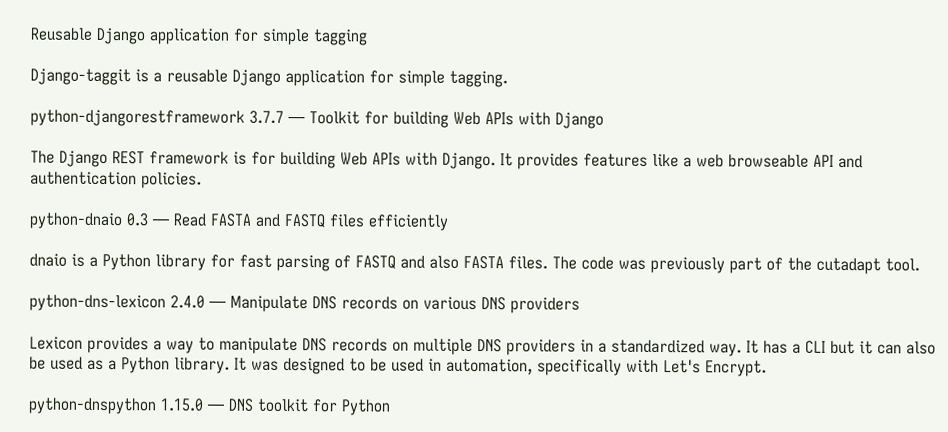Reusable Django application for simple tagging

Django-taggit is a reusable Django application for simple tagging.

python-djangorestframework 3.7.7 — Toolkit for building Web APIs with Django

The Django REST framework is for building Web APIs with Django. It provides features like a web browseable API and authentication policies.

python-dnaio 0.3 — Read FASTA and FASTQ files efficiently

dnaio is a Python library for fast parsing of FASTQ and also FASTA files. The code was previously part of the cutadapt tool.

python-dns-lexicon 2.4.0 — Manipulate DNS records on various DNS providers

Lexicon provides a way to manipulate DNS records on multiple DNS providers in a standardized way. It has a CLI but it can also be used as a Python library. It was designed to be used in automation, specifically with Let's Encrypt.

python-dnspython 1.15.0 — DNS toolkit for Python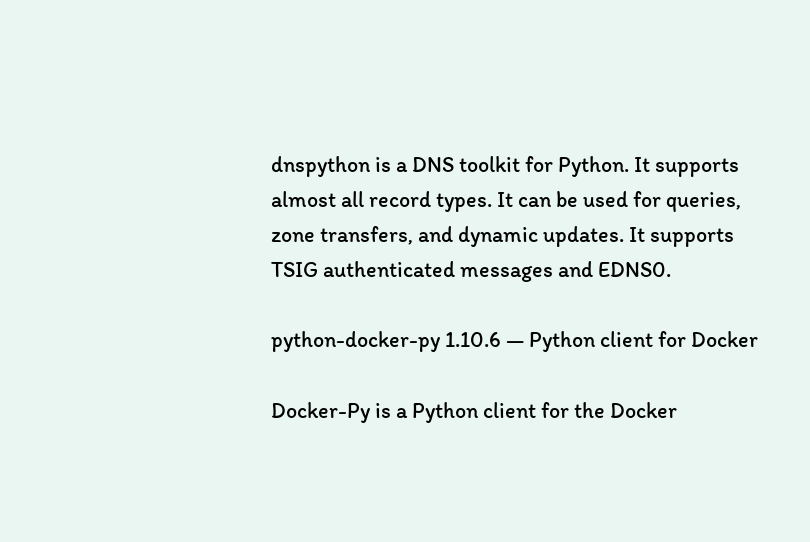dnspython is a DNS toolkit for Python. It supports almost all record types. It can be used for queries, zone transfers, and dynamic updates. It supports TSIG authenticated messages and EDNS0.

python-docker-py 1.10.6 — Python client for Docker

Docker-Py is a Python client for the Docker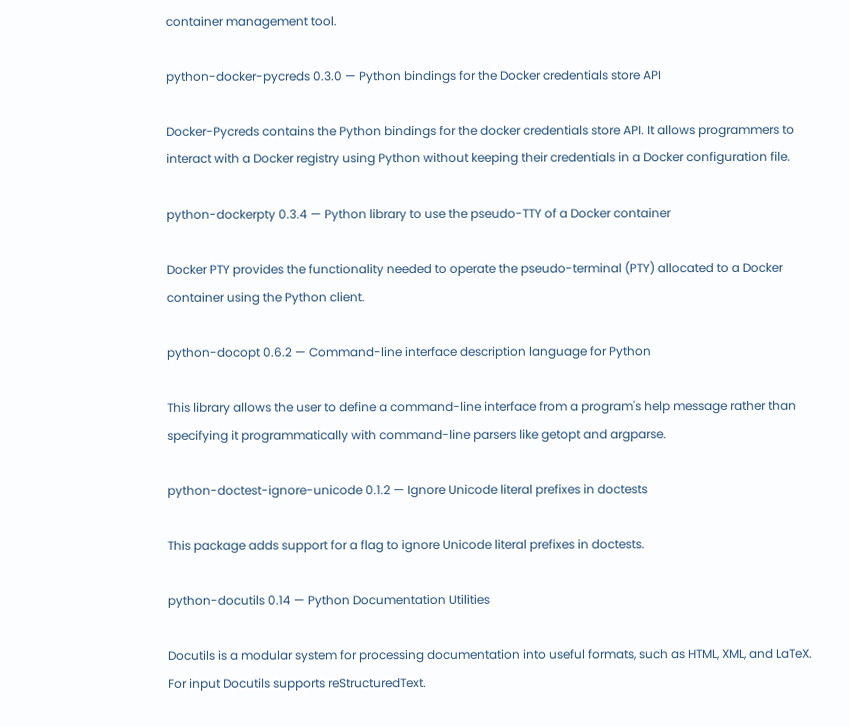container management tool.

python-docker-pycreds 0.3.0 — Python bindings for the Docker credentials store API

Docker-Pycreds contains the Python bindings for the docker credentials store API. It allows programmers to interact with a Docker registry using Python without keeping their credentials in a Docker configuration file.

python-dockerpty 0.3.4 — Python library to use the pseudo-TTY of a Docker container

Docker PTY provides the functionality needed to operate the pseudo-terminal (PTY) allocated to a Docker container using the Python client.

python-docopt 0.6.2 — Command-line interface description language for Python

This library allows the user to define a command-line interface from a program's help message rather than specifying it programmatically with command-line parsers like getopt and argparse.

python-doctest-ignore-unicode 0.1.2 — Ignore Unicode literal prefixes in doctests

This package adds support for a flag to ignore Unicode literal prefixes in doctests.

python-docutils 0.14 — Python Documentation Utilities

Docutils is a modular system for processing documentation into useful formats, such as HTML, XML, and LaTeX. For input Docutils supports reStructuredText.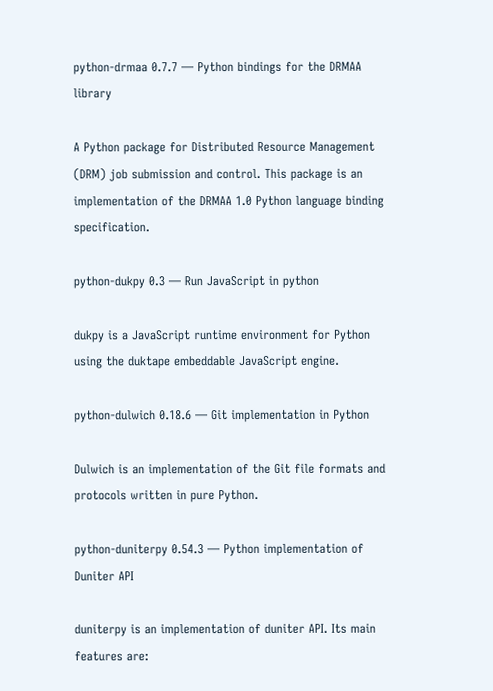python-drmaa 0.7.7 — Python bindings for the DRMAA library

A Python package for Distributed Resource Management (DRM) job submission and control. This package is an implementation of the DRMAA 1.0 Python language binding specification.

python-dukpy 0.3 — Run JavaScript in python

dukpy is a JavaScript runtime environment for Python using the duktape embeddable JavaScript engine.

python-dulwich 0.18.6 — Git implementation in Python

Dulwich is an implementation of the Git file formats and protocols written in pure Python.

python-duniterpy 0.54.3 — Python implementation of Duniter API

duniterpy is an implementation of duniter API. Its main features are: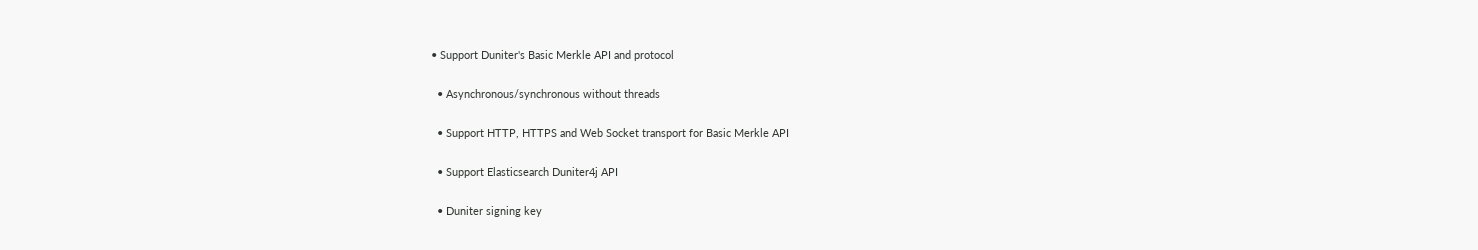• Support Duniter's Basic Merkle API and protocol

  • Asynchronous/synchronous without threads

  • Support HTTP, HTTPS and Web Socket transport for Basic Merkle API

  • Support Elasticsearch Duniter4j API

  • Duniter signing key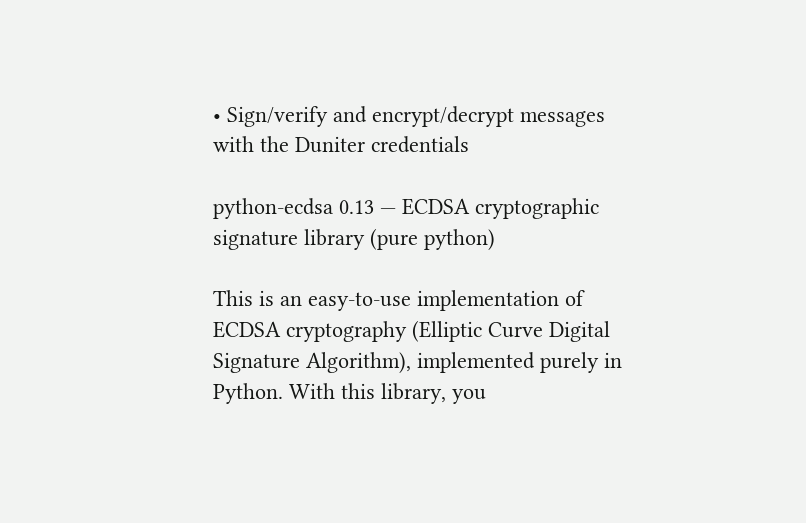• Sign/verify and encrypt/decrypt messages with the Duniter credentials

python-ecdsa 0.13 — ECDSA cryptographic signature library (pure python)

This is an easy-to-use implementation of ECDSA cryptography (Elliptic Curve Digital Signature Algorithm), implemented purely in Python. With this library, you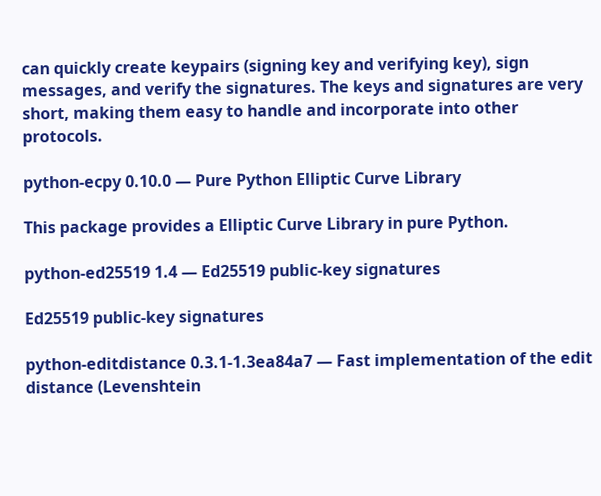can quickly create keypairs (signing key and verifying key), sign messages, and verify the signatures. The keys and signatures are very short, making them easy to handle and incorporate into other protocols.

python-ecpy 0.10.0 — Pure Python Elliptic Curve Library

This package provides a Elliptic Curve Library in pure Python.

python-ed25519 1.4 — Ed25519 public-key signatures

Ed25519 public-key signatures

python-editdistance 0.3.1-1.3ea84a7 — Fast implementation of the edit distance (Levenshtein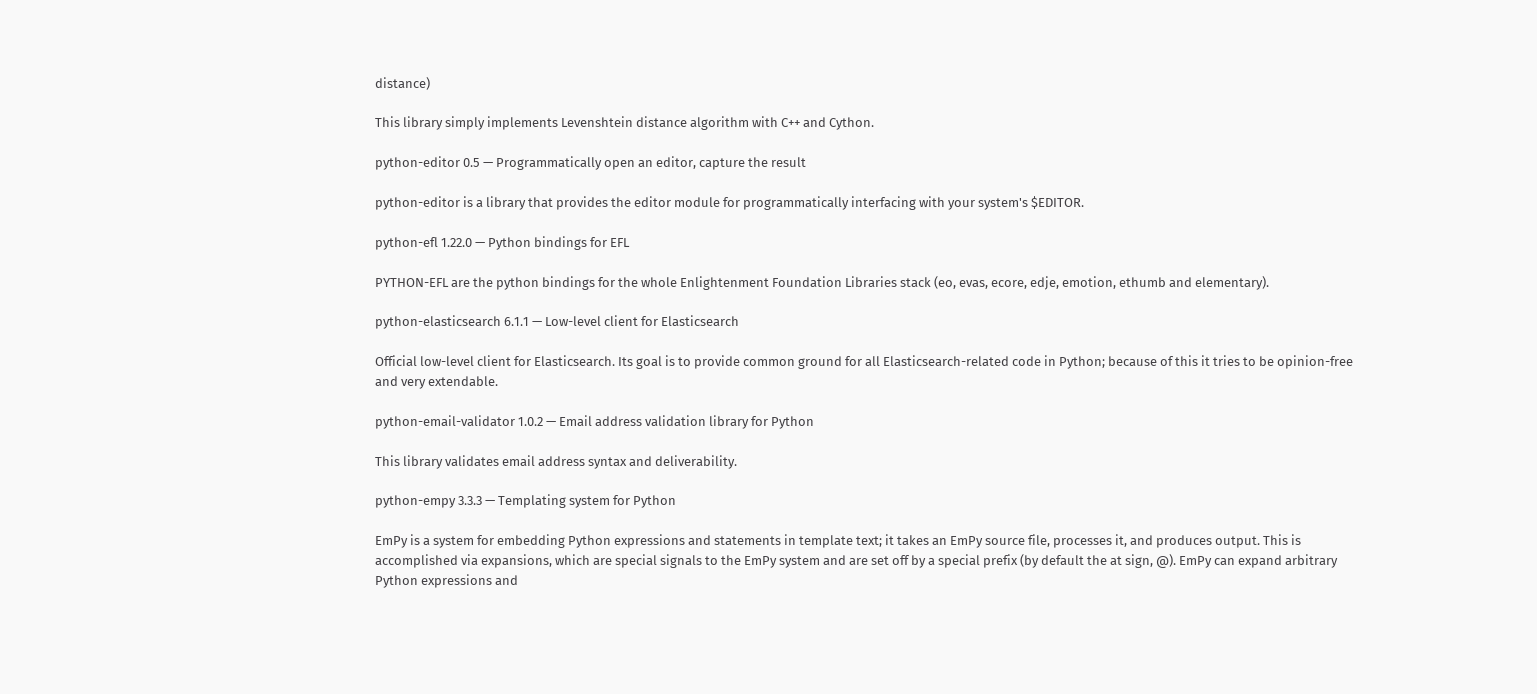distance)

This library simply implements Levenshtein distance algorithm with C++ and Cython.

python-editor 0.5 — Programmatically open an editor, capture the result

python-editor is a library that provides the editor module for programmatically interfacing with your system's $EDITOR.

python-efl 1.22.0 — Python bindings for EFL

PYTHON-EFL are the python bindings for the whole Enlightenment Foundation Libraries stack (eo, evas, ecore, edje, emotion, ethumb and elementary).

python-elasticsearch 6.1.1 — Low-level client for Elasticsearch

Official low-level client for Elasticsearch. Its goal is to provide common ground for all Elasticsearch-related code in Python; because of this it tries to be opinion-free and very extendable.

python-email-validator 1.0.2 — Email address validation library for Python

This library validates email address syntax and deliverability.

python-empy 3.3.3 — Templating system for Python

EmPy is a system for embedding Python expressions and statements in template text; it takes an EmPy source file, processes it, and produces output. This is accomplished via expansions, which are special signals to the EmPy system and are set off by a special prefix (by default the at sign, @). EmPy can expand arbitrary Python expressions and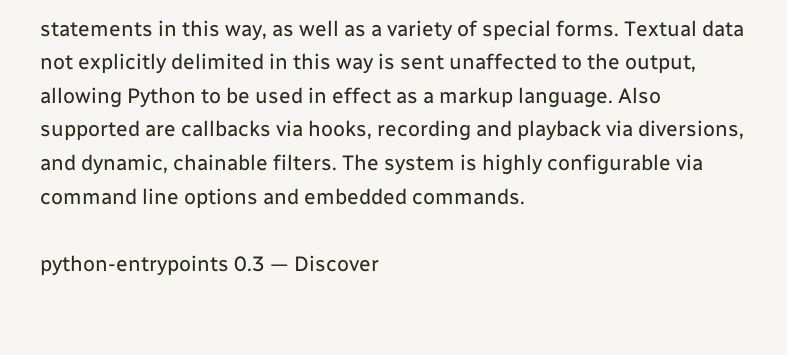statements in this way, as well as a variety of special forms. Textual data not explicitly delimited in this way is sent unaffected to the output, allowing Python to be used in effect as a markup language. Also supported are callbacks via hooks, recording and playback via diversions, and dynamic, chainable filters. The system is highly configurable via command line options and embedded commands.

python-entrypoints 0.3 — Discover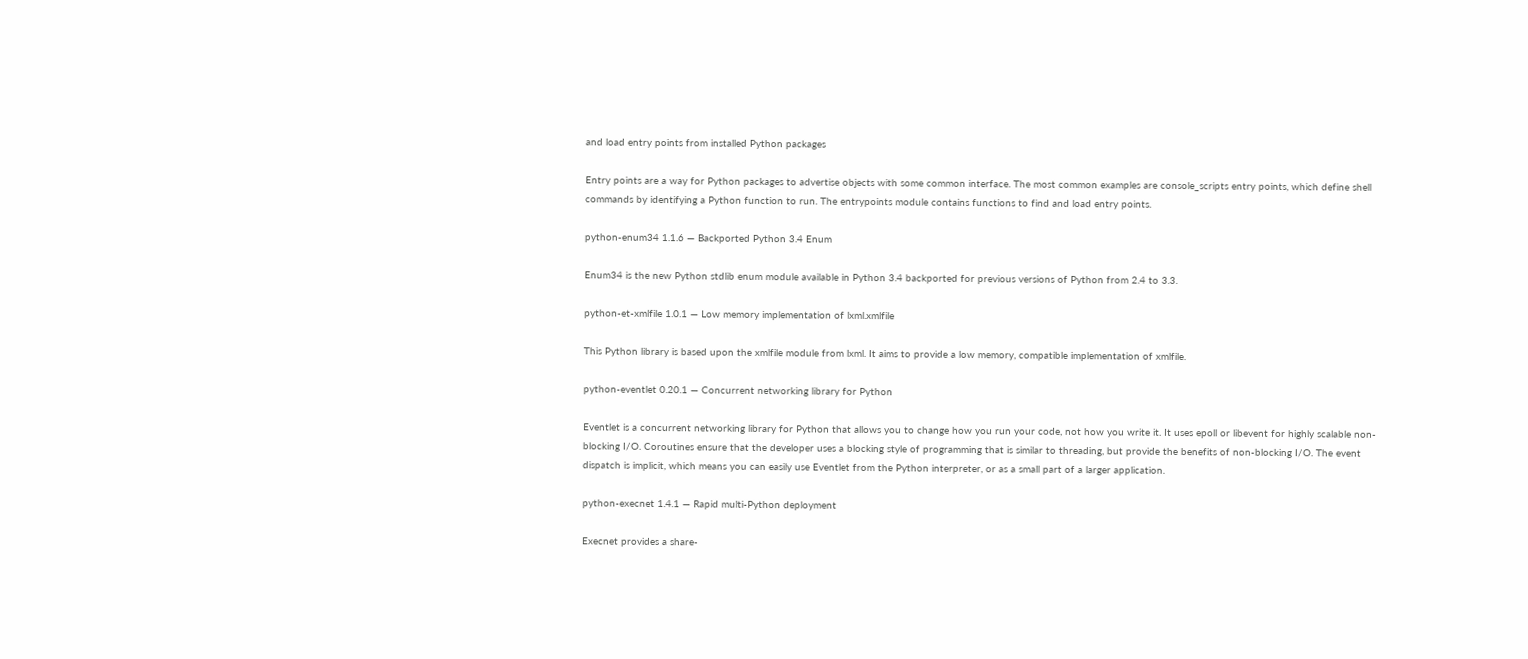and load entry points from installed Python packages

Entry points are a way for Python packages to advertise objects with some common interface. The most common examples are console_scripts entry points, which define shell commands by identifying a Python function to run. The entrypoints module contains functions to find and load entry points.

python-enum34 1.1.6 — Backported Python 3.4 Enum

Enum34 is the new Python stdlib enum module available in Python 3.4 backported for previous versions of Python from 2.4 to 3.3.

python-et-xmlfile 1.0.1 — Low memory implementation of lxml.xmlfile

This Python library is based upon the xmlfile module from lxml. It aims to provide a low memory, compatible implementation of xmlfile.

python-eventlet 0.20.1 — Concurrent networking library for Python

Eventlet is a concurrent networking library for Python that allows you to change how you run your code, not how you write it. It uses epoll or libevent for highly scalable non-blocking I/O. Coroutines ensure that the developer uses a blocking style of programming that is similar to threading, but provide the benefits of non-blocking I/O. The event dispatch is implicit, which means you can easily use Eventlet from the Python interpreter, or as a small part of a larger application.

python-execnet 1.4.1 — Rapid multi-Python deployment

Execnet provides a share-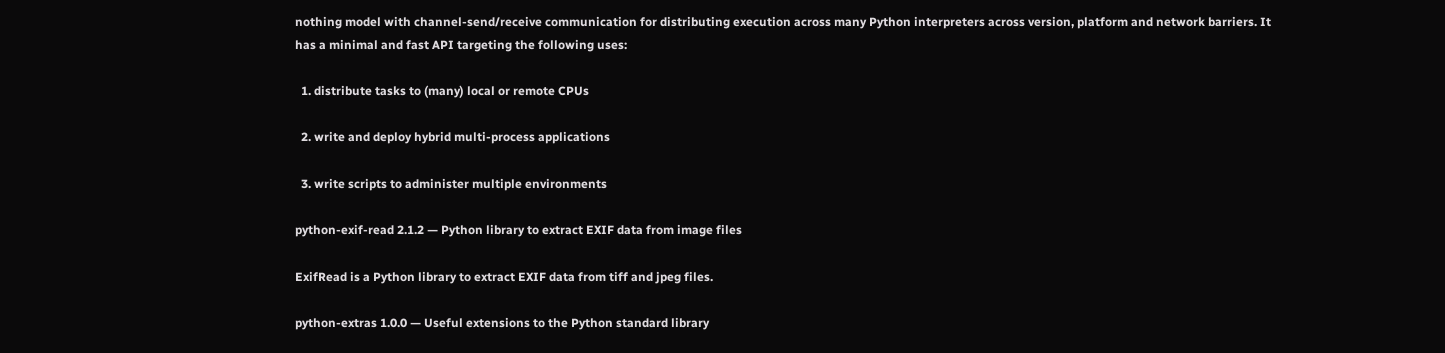nothing model with channel-send/receive communication for distributing execution across many Python interpreters across version, platform and network barriers. It has a minimal and fast API targeting the following uses:

  1. distribute tasks to (many) local or remote CPUs

  2. write and deploy hybrid multi-process applications

  3. write scripts to administer multiple environments

python-exif-read 2.1.2 — Python library to extract EXIF data from image files

ExifRead is a Python library to extract EXIF data from tiff and jpeg files.

python-extras 1.0.0 — Useful extensions to the Python standard library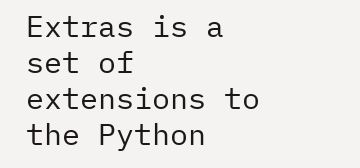Extras is a set of extensions to the Python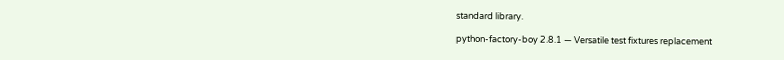standard library.

python-factory-boy 2.8.1 — Versatile test fixtures replacement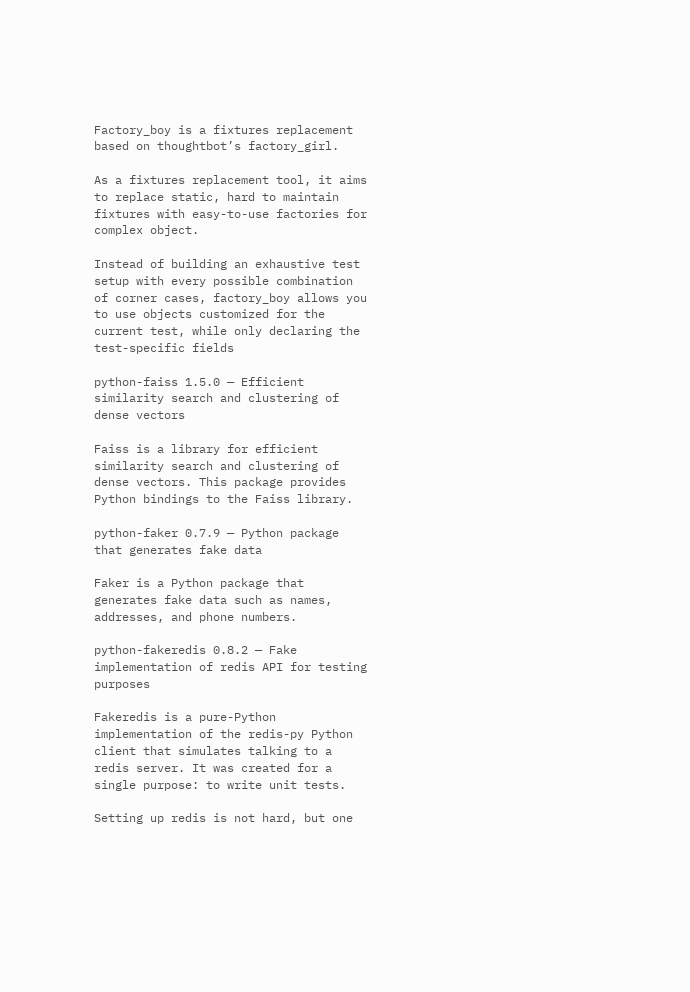Factory_boy is a fixtures replacement based on thoughtbot’s factory_girl.

As a fixtures replacement tool, it aims to replace static, hard to maintain fixtures with easy-to-use factories for complex object.

Instead of building an exhaustive test setup with every possible combination of corner cases, factory_boy allows you to use objects customized for the current test, while only declaring the test-specific fields

python-faiss 1.5.0 — Efficient similarity search and clustering of dense vectors

Faiss is a library for efficient similarity search and clustering of dense vectors. This package provides Python bindings to the Faiss library.

python-faker 0.7.9 — Python package that generates fake data

Faker is a Python package that generates fake data such as names, addresses, and phone numbers.

python-fakeredis 0.8.2 — Fake implementation of redis API for testing purposes

Fakeredis is a pure-Python implementation of the redis-py Python client that simulates talking to a redis server. It was created for a single purpose: to write unit tests.

Setting up redis is not hard, but one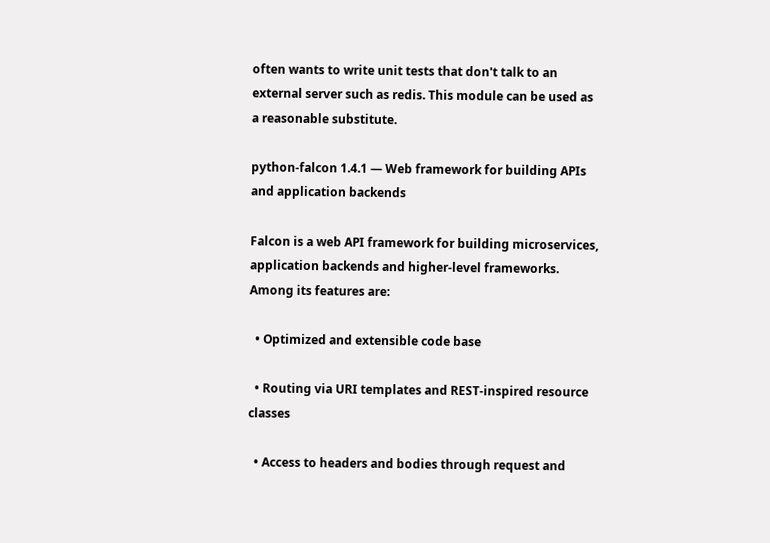often wants to write unit tests that don't talk to an external server such as redis. This module can be used as a reasonable substitute.

python-falcon 1.4.1 — Web framework for building APIs and application backends

Falcon is a web API framework for building microservices, application backends and higher-level frameworks. Among its features are:

  • Optimized and extensible code base

  • Routing via URI templates and REST-inspired resource classes

  • Access to headers and bodies through request and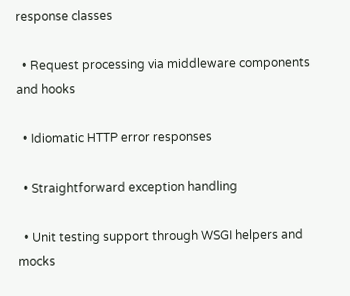response classes

  • Request processing via middleware components and hooks

  • Idiomatic HTTP error responses

  • Straightforward exception handling

  • Unit testing support through WSGI helpers and mocks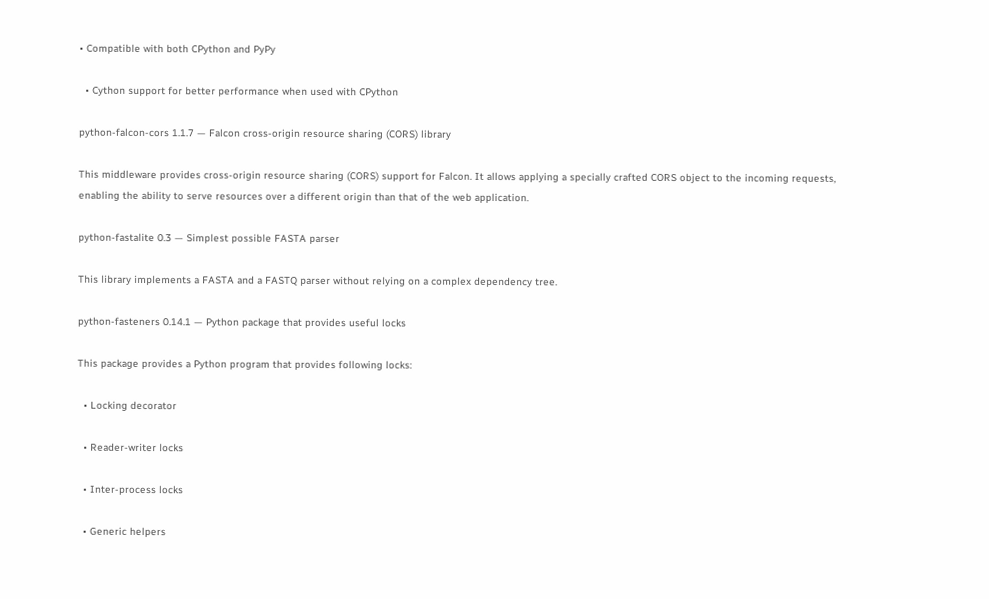• Compatible with both CPython and PyPy

  • Cython support for better performance when used with CPython

python-falcon-cors 1.1.7 — Falcon cross-origin resource sharing (CORS) library

This middleware provides cross-origin resource sharing (CORS) support for Falcon. It allows applying a specially crafted CORS object to the incoming requests, enabling the ability to serve resources over a different origin than that of the web application.

python-fastalite 0.3 — Simplest possible FASTA parser

This library implements a FASTA and a FASTQ parser without relying on a complex dependency tree.

python-fasteners 0.14.1 — Python package that provides useful locks

This package provides a Python program that provides following locks:

  • Locking decorator

  • Reader-writer locks

  • Inter-process locks

  • Generic helpers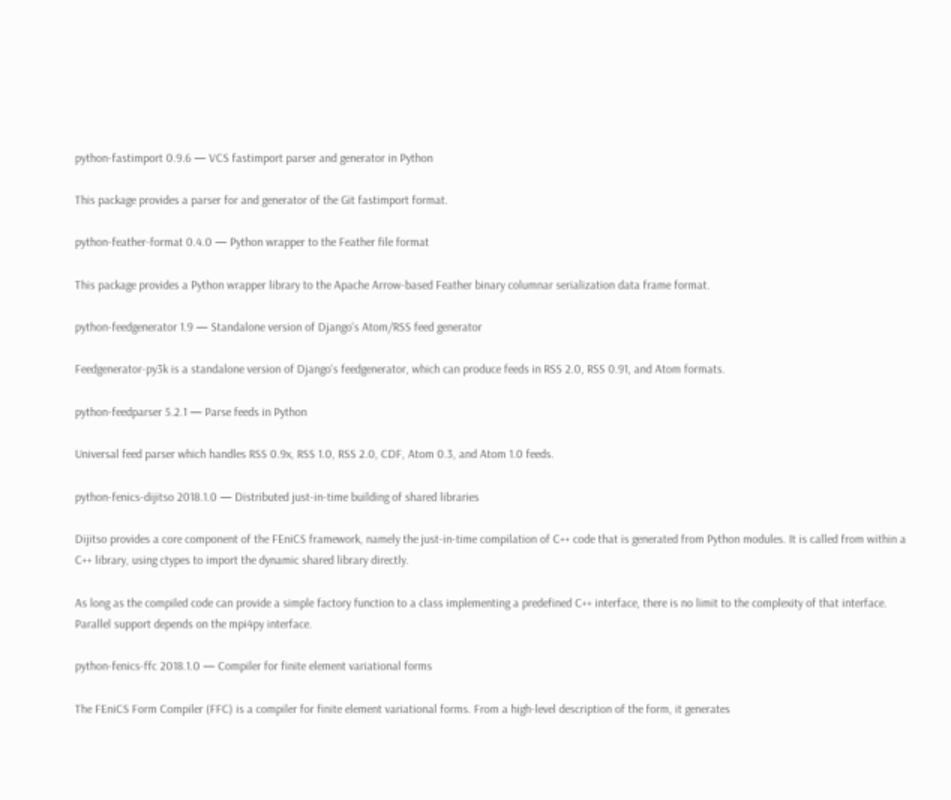python-fastimport 0.9.6 — VCS fastimport parser and generator in Python

This package provides a parser for and generator of the Git fastimport format.

python-feather-format 0.4.0 — Python wrapper to the Feather file format

This package provides a Python wrapper library to the Apache Arrow-based Feather binary columnar serialization data frame format.

python-feedgenerator 1.9 — Standalone version of Django's Atom/RSS feed generator

Feedgenerator-py3k is a standalone version of Django's feedgenerator, which can produce feeds in RSS 2.0, RSS 0.91, and Atom formats.

python-feedparser 5.2.1 — Parse feeds in Python

Universal feed parser which handles RSS 0.9x, RSS 1.0, RSS 2.0, CDF, Atom 0.3, and Atom 1.0 feeds.

python-fenics-dijitso 2018.1.0 — Distributed just-in-time building of shared libraries

Dijitso provides a core component of the FEniCS framework, namely the just-in-time compilation of C++ code that is generated from Python modules. It is called from within a C++ library, using ctypes to import the dynamic shared library directly.

As long as the compiled code can provide a simple factory function to a class implementing a predefined C++ interface, there is no limit to the complexity of that interface. Parallel support depends on the mpi4py interface.

python-fenics-ffc 2018.1.0 — Compiler for finite element variational forms

The FEniCS Form Compiler (FFC) is a compiler for finite element variational forms. From a high-level description of the form, it generates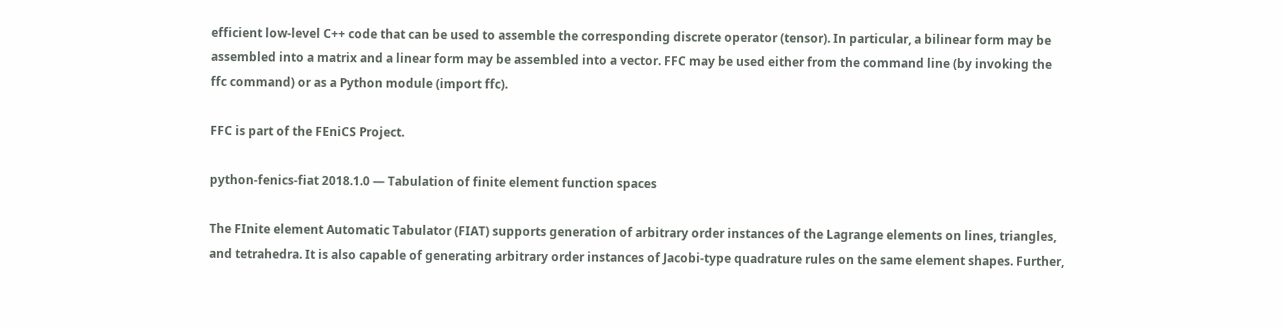efficient low-level C++ code that can be used to assemble the corresponding discrete operator (tensor). In particular, a bilinear form may be assembled into a matrix and a linear form may be assembled into a vector. FFC may be used either from the command line (by invoking the ffc command) or as a Python module (import ffc).

FFC is part of the FEniCS Project.

python-fenics-fiat 2018.1.0 — Tabulation of finite element function spaces

The FInite element Automatic Tabulator (FIAT) supports generation of arbitrary order instances of the Lagrange elements on lines, triangles, and tetrahedra. It is also capable of generating arbitrary order instances of Jacobi-type quadrature rules on the same element shapes. Further,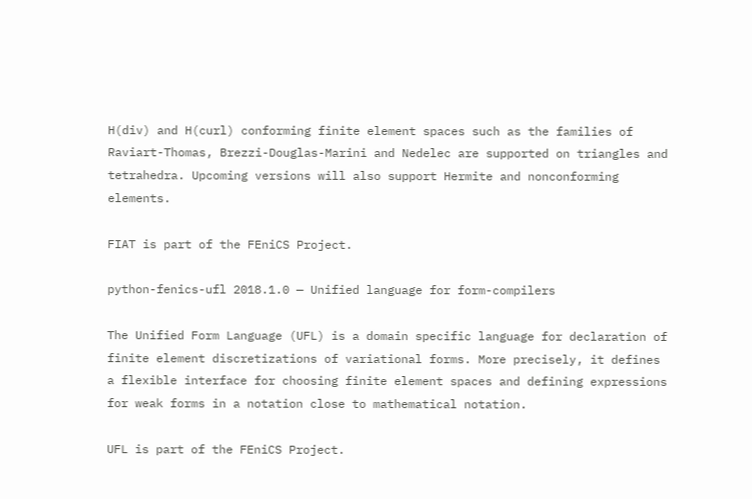H(div) and H(curl) conforming finite element spaces such as the families of Raviart-Thomas, Brezzi-Douglas-Marini and Nedelec are supported on triangles and tetrahedra. Upcoming versions will also support Hermite and nonconforming elements.

FIAT is part of the FEniCS Project.

python-fenics-ufl 2018.1.0 — Unified language for form-compilers

The Unified Form Language (UFL) is a domain specific language for declaration of finite element discretizations of variational forms. More precisely, it defines a flexible interface for choosing finite element spaces and defining expressions for weak forms in a notation close to mathematical notation.

UFL is part of the FEniCS Project.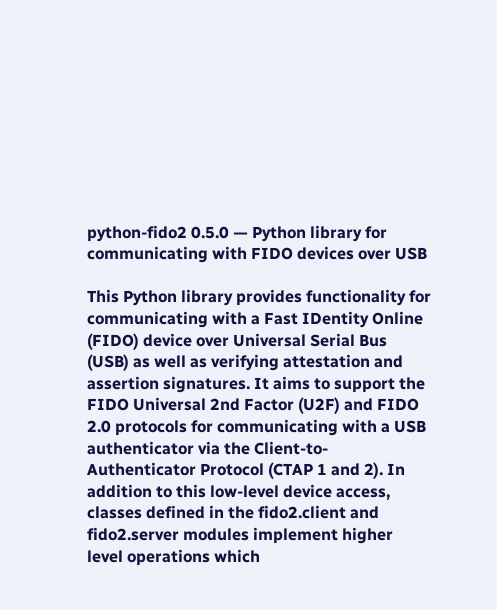python-fido2 0.5.0 — Python library for communicating with FIDO devices over USB

This Python library provides functionality for communicating with a Fast IDentity Online (FIDO) device over Universal Serial Bus (USB) as well as verifying attestation and assertion signatures. It aims to support the FIDO Universal 2nd Factor (U2F) and FIDO 2.0 protocols for communicating with a USB authenticator via the Client-to-Authenticator Protocol (CTAP 1 and 2). In addition to this low-level device access, classes defined in the fido2.client and fido2.server modules implement higher level operations which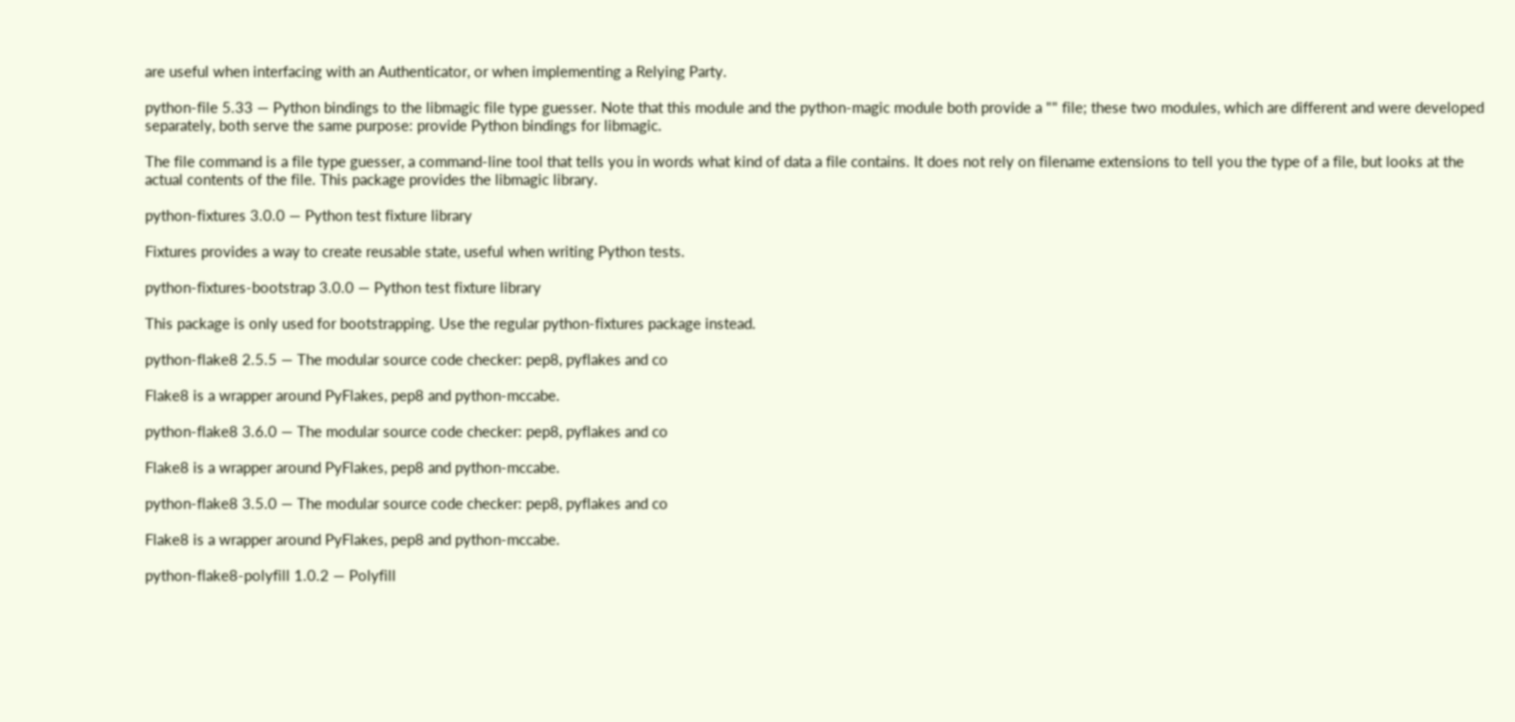are useful when interfacing with an Authenticator, or when implementing a Relying Party.

python-file 5.33 — Python bindings to the libmagic file type guesser. Note that this module and the python-magic module both provide a "" file; these two modules, which are different and were developed separately, both serve the same purpose: provide Python bindings for libmagic.

The file command is a file type guesser, a command-line tool that tells you in words what kind of data a file contains. It does not rely on filename extensions to tell you the type of a file, but looks at the actual contents of the file. This package provides the libmagic library.

python-fixtures 3.0.0 — Python test fixture library

Fixtures provides a way to create reusable state, useful when writing Python tests.

python-fixtures-bootstrap 3.0.0 — Python test fixture library

This package is only used for bootstrapping. Use the regular python-fixtures package instead.

python-flake8 2.5.5 — The modular source code checker: pep8, pyflakes and co

Flake8 is a wrapper around PyFlakes, pep8 and python-mccabe.

python-flake8 3.6.0 — The modular source code checker: pep8, pyflakes and co

Flake8 is a wrapper around PyFlakes, pep8 and python-mccabe.

python-flake8 3.5.0 — The modular source code checker: pep8, pyflakes and co

Flake8 is a wrapper around PyFlakes, pep8 and python-mccabe.

python-flake8-polyfill 1.0.2 — Polyfill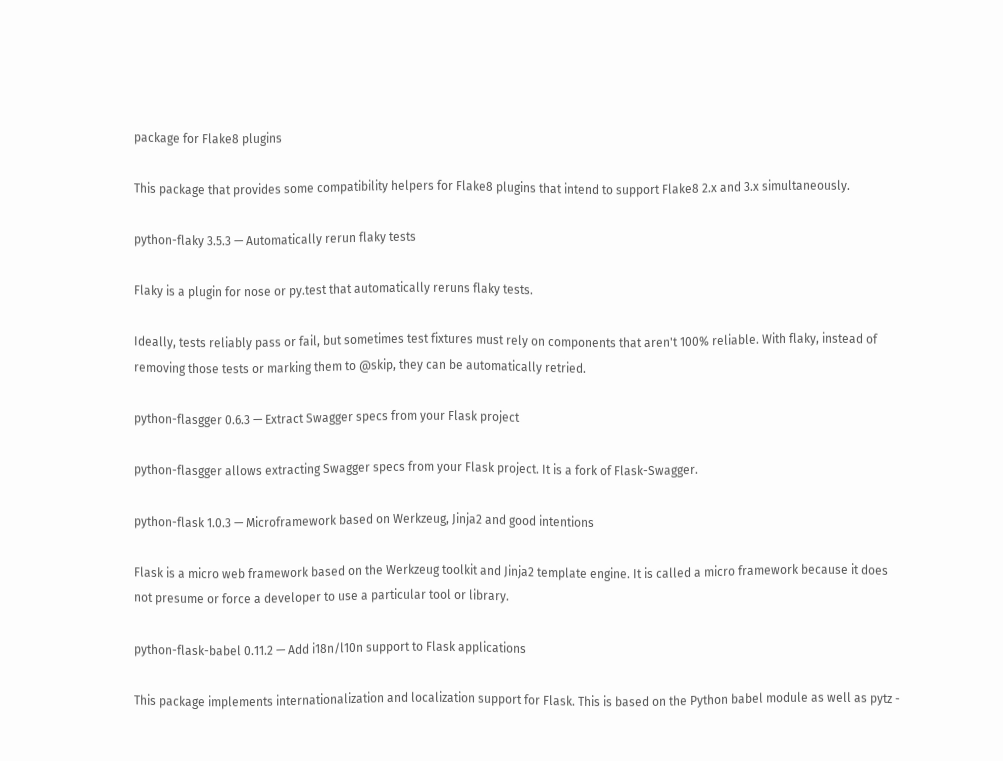package for Flake8 plugins

This package that provides some compatibility helpers for Flake8 plugins that intend to support Flake8 2.x and 3.x simultaneously.

python-flaky 3.5.3 — Automatically rerun flaky tests

Flaky is a plugin for nose or py.test that automatically reruns flaky tests.

Ideally, tests reliably pass or fail, but sometimes test fixtures must rely on components that aren't 100% reliable. With flaky, instead of removing those tests or marking them to @skip, they can be automatically retried.

python-flasgger 0.6.3 — Extract Swagger specs from your Flask project

python-flasgger allows extracting Swagger specs from your Flask project. It is a fork of Flask-Swagger.

python-flask 1.0.3 — Microframework based on Werkzeug, Jinja2 and good intentions

Flask is a micro web framework based on the Werkzeug toolkit and Jinja2 template engine. It is called a micro framework because it does not presume or force a developer to use a particular tool or library.

python-flask-babel 0.11.2 — Add i18n/l10n support to Flask applications

This package implements internationalization and localization support for Flask. This is based on the Python babel module as well as pytz -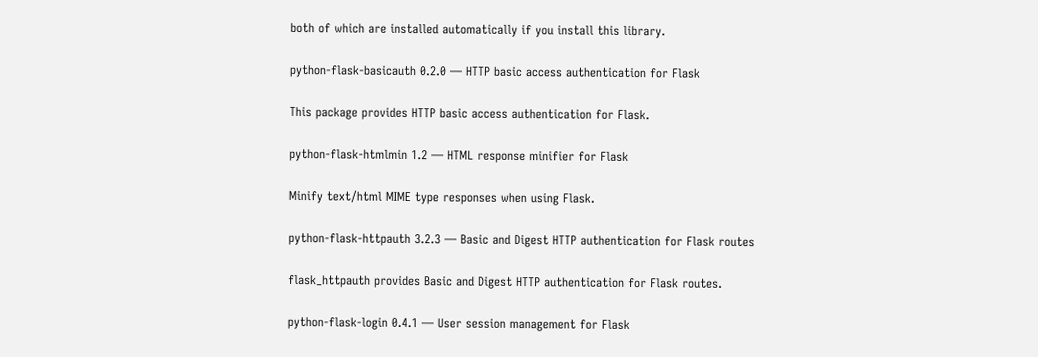both of which are installed automatically if you install this library.

python-flask-basicauth 0.2.0 — HTTP basic access authentication for Flask

This package provides HTTP basic access authentication for Flask.

python-flask-htmlmin 1.2 — HTML response minifier for Flask

Minify text/html MIME type responses when using Flask.

python-flask-httpauth 3.2.3 — Basic and Digest HTTP authentication for Flask routes

flask_httpauth provides Basic and Digest HTTP authentication for Flask routes.

python-flask-login 0.4.1 — User session management for Flask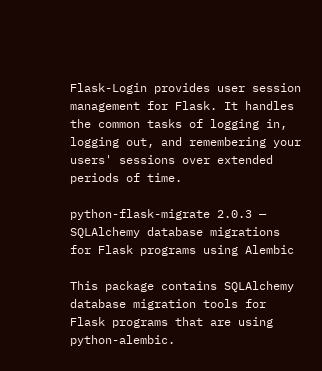Flask-Login provides user session management for Flask. It handles the common tasks of logging in, logging out, and remembering your users' sessions over extended periods of time.

python-flask-migrate 2.0.3 — SQLAlchemy database migrations for Flask programs using Alembic

This package contains SQLAlchemy database migration tools for Flask programs that are using python-alembic.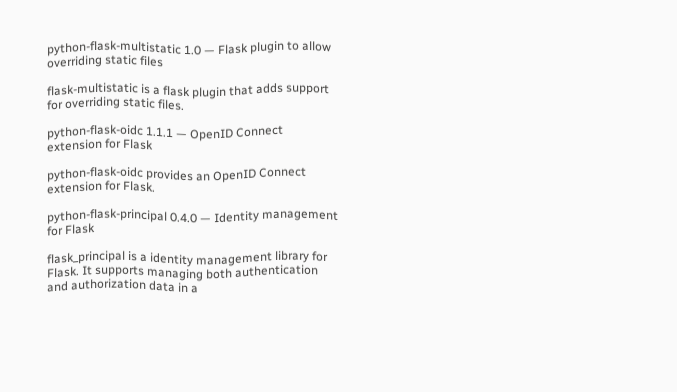python-flask-multistatic 1.0 — Flask plugin to allow overriding static files

flask-multistatic is a flask plugin that adds support for overriding static files.

python-flask-oidc 1.1.1 — OpenID Connect extension for Flask

python-flask-oidc provides an OpenID Connect extension for Flask.

python-flask-principal 0.4.0 — Identity management for Flask

flask_principal is a identity management library for Flask. It supports managing both authentication and authorization data in a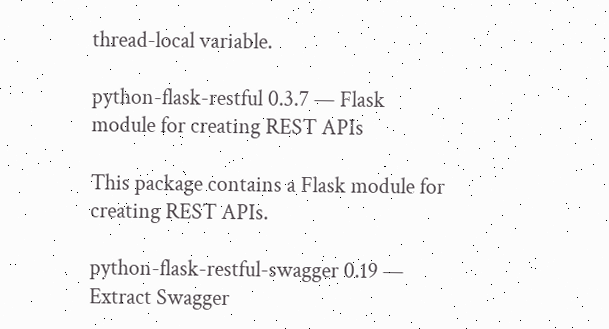thread-local variable.

python-flask-restful 0.3.7 — Flask module for creating REST APIs

This package contains a Flask module for creating REST APIs.

python-flask-restful-swagger 0.19 — Extract Swagger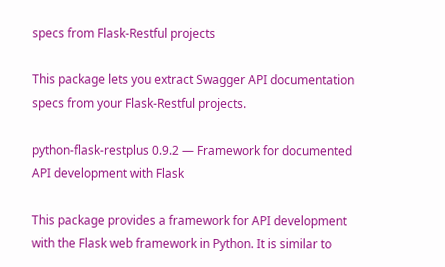specs from Flask-Restful projects

This package lets you extract Swagger API documentation specs from your Flask-Restful projects.

python-flask-restplus 0.9.2 — Framework for documented API development with Flask

This package provides a framework for API development with the Flask web framework in Python. It is similar to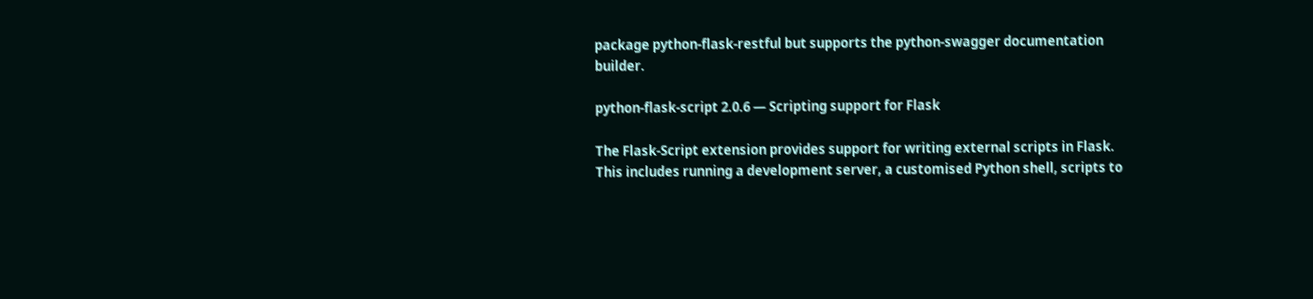package python-flask-restful but supports the python-swagger documentation builder.

python-flask-script 2.0.6 — Scripting support for Flask

The Flask-Script extension provides support for writing external scripts in Flask. This includes running a development server, a customised Python shell, scripts to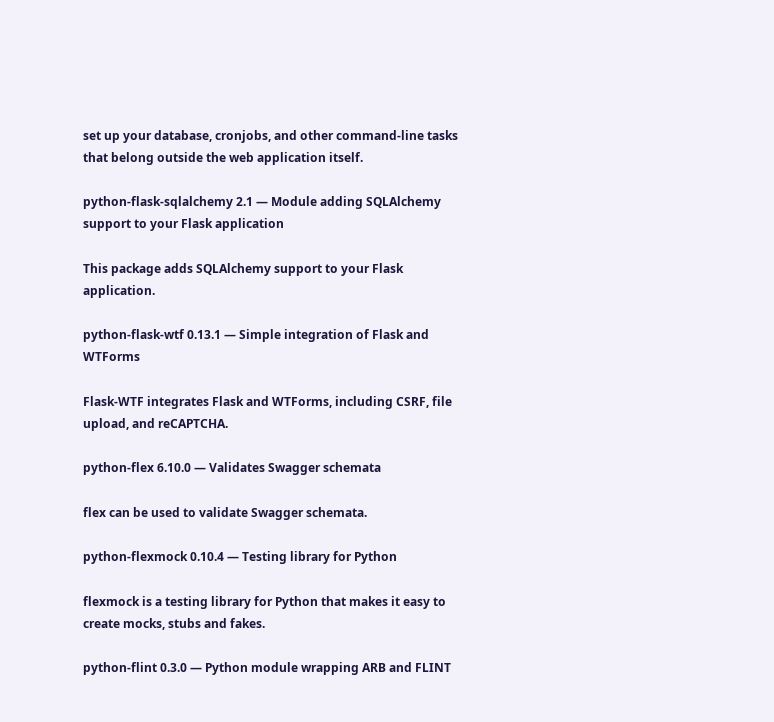set up your database, cronjobs, and other command-line tasks that belong outside the web application itself.

python-flask-sqlalchemy 2.1 — Module adding SQLAlchemy support to your Flask application

This package adds SQLAlchemy support to your Flask application.

python-flask-wtf 0.13.1 — Simple integration of Flask and WTForms

Flask-WTF integrates Flask and WTForms, including CSRF, file upload, and reCAPTCHA.

python-flex 6.10.0 — Validates Swagger schemata

flex can be used to validate Swagger schemata.

python-flexmock 0.10.4 — Testing library for Python

flexmock is a testing library for Python that makes it easy to create mocks, stubs and fakes.

python-flint 0.3.0 — Python module wrapping ARB and FLINT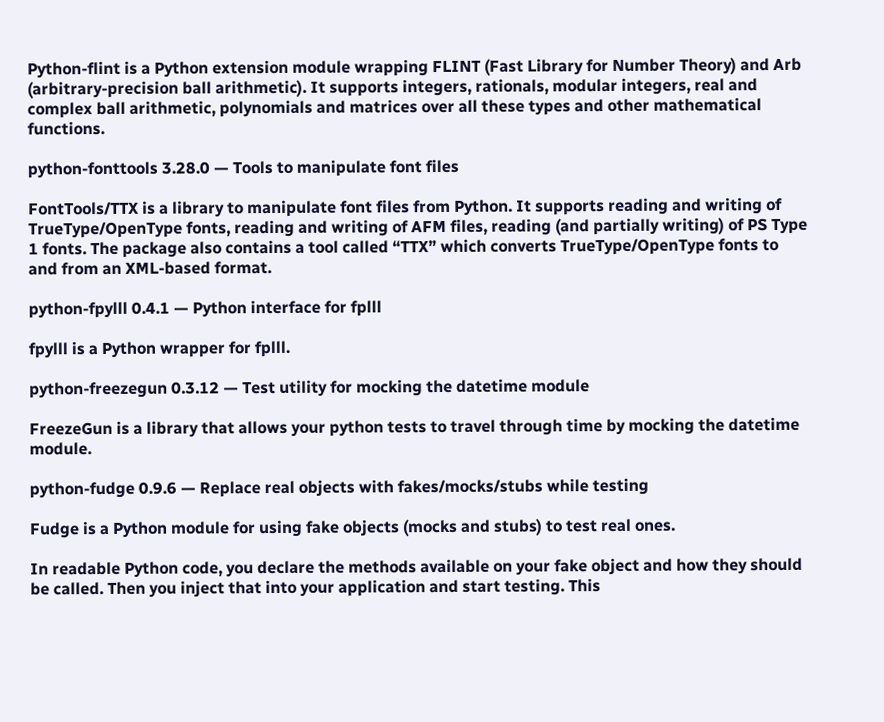Python-flint is a Python extension module wrapping FLINT (Fast Library for Number Theory) and Arb (arbitrary-precision ball arithmetic). It supports integers, rationals, modular integers, real and complex ball arithmetic, polynomials and matrices over all these types and other mathematical functions.

python-fonttools 3.28.0 — Tools to manipulate font files

FontTools/TTX is a library to manipulate font files from Python. It supports reading and writing of TrueType/OpenType fonts, reading and writing of AFM files, reading (and partially writing) of PS Type 1 fonts. The package also contains a tool called “TTX” which converts TrueType/OpenType fonts to and from an XML-based format.

python-fpylll 0.4.1 — Python interface for fplll

fpylll is a Python wrapper for fplll.

python-freezegun 0.3.12 — Test utility for mocking the datetime module

FreezeGun is a library that allows your python tests to travel through time by mocking the datetime module.

python-fudge 0.9.6 — Replace real objects with fakes/mocks/stubs while testing

Fudge is a Python module for using fake objects (mocks and stubs) to test real ones.

In readable Python code, you declare the methods available on your fake object and how they should be called. Then you inject that into your application and start testing. This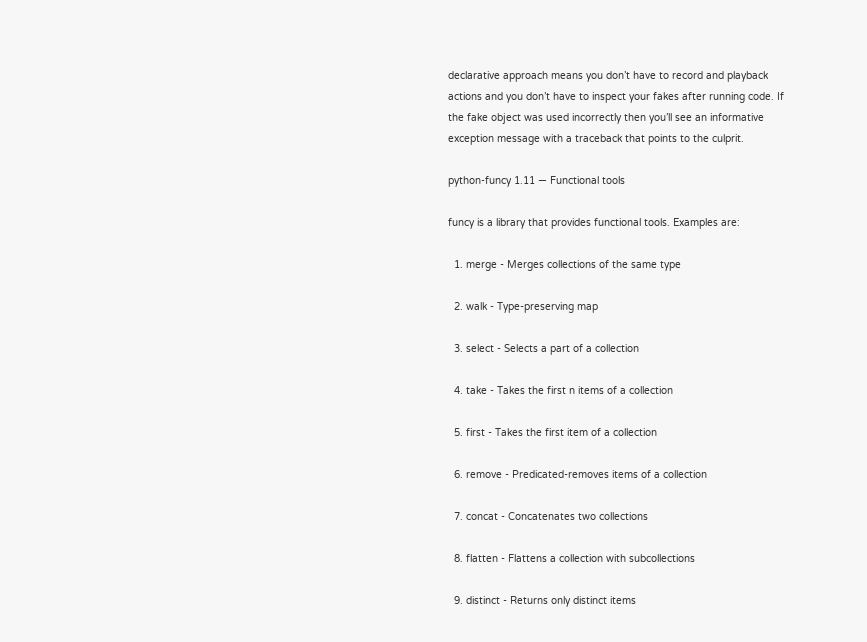declarative approach means you don’t have to record and playback actions and you don’t have to inspect your fakes after running code. If the fake object was used incorrectly then you’ll see an informative exception message with a traceback that points to the culprit.

python-funcy 1.11 — Functional tools

funcy is a library that provides functional tools. Examples are:

  1. merge - Merges collections of the same type

  2. walk - Type-preserving map

  3. select - Selects a part of a collection

  4. take - Takes the first n items of a collection

  5. first - Takes the first item of a collection

  6. remove - Predicated-removes items of a collection

  7. concat - Concatenates two collections

  8. flatten - Flattens a collection with subcollections

  9. distinct - Returns only distinct items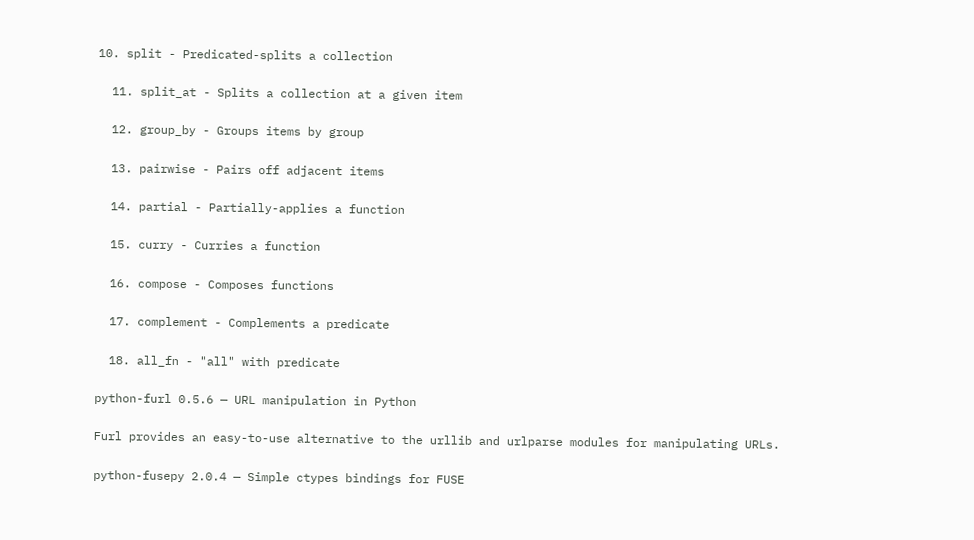10. split - Predicated-splits a collection

  11. split_at - Splits a collection at a given item

  12. group_by - Groups items by group

  13. pairwise - Pairs off adjacent items

  14. partial - Partially-applies a function

  15. curry - Curries a function

  16. compose - Composes functions

  17. complement - Complements a predicate

  18. all_fn - "all" with predicate

python-furl 0.5.6 — URL manipulation in Python

Furl provides an easy-to-use alternative to the urllib and urlparse modules for manipulating URLs.

python-fusepy 2.0.4 — Simple ctypes bindings for FUSE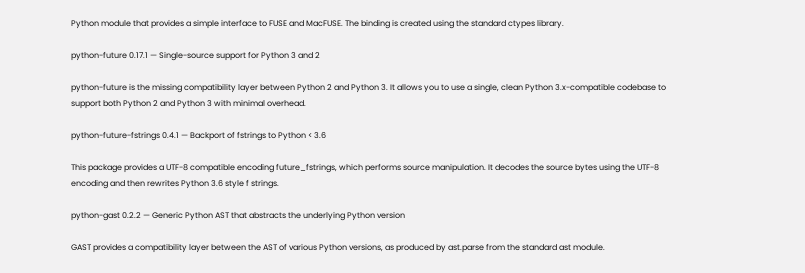Python module that provides a simple interface to FUSE and MacFUSE. The binding is created using the standard ctypes library.

python-future 0.17.1 — Single-source support for Python 3 and 2

python-future is the missing compatibility layer between Python 2 and Python 3. It allows you to use a single, clean Python 3.x-compatible codebase to support both Python 2 and Python 3 with minimal overhead.

python-future-fstrings 0.4.1 — Backport of fstrings to Python < 3.6

This package provides a UTF-8 compatible encoding future_fstrings, which performs source manipulation. It decodes the source bytes using the UTF-8 encoding and then rewrites Python 3.6 style f strings.

python-gast 0.2.2 — Generic Python AST that abstracts the underlying Python version

GAST provides a compatibility layer between the AST of various Python versions, as produced by ast.parse from the standard ast module.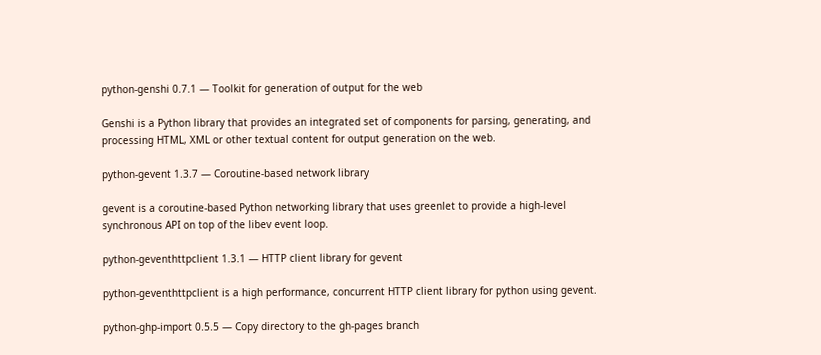python-genshi 0.7.1 — Toolkit for generation of output for the web

Genshi is a Python library that provides an integrated set of components for parsing, generating, and processing HTML, XML or other textual content for output generation on the web.

python-gevent 1.3.7 — Coroutine-based network library

gevent is a coroutine-based Python networking library that uses greenlet to provide a high-level synchronous API on top of the libev event loop.

python-geventhttpclient 1.3.1 — HTTP client library for gevent

python-geventhttpclient is a high performance, concurrent HTTP client library for python using gevent.

python-ghp-import 0.5.5 — Copy directory to the gh-pages branch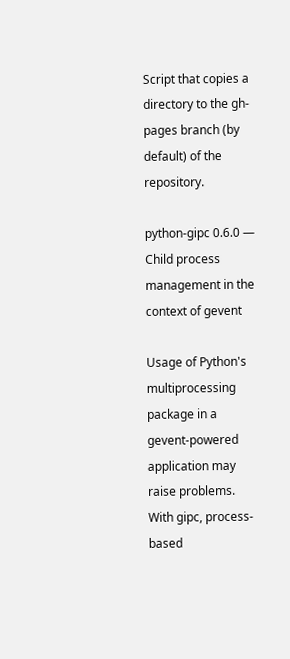Script that copies a directory to the gh-pages branch (by default) of the repository.

python-gipc 0.6.0 — Child process management in the context of gevent

Usage of Python's multiprocessing package in a gevent-powered application may raise problems. With gipc, process-based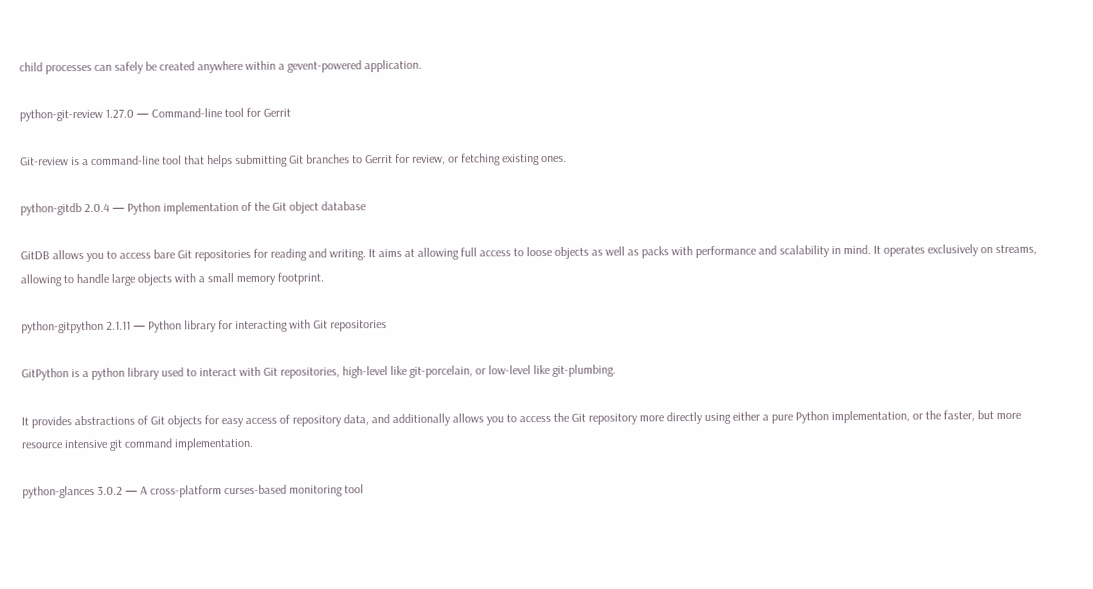child processes can safely be created anywhere within a gevent-powered application.

python-git-review 1.27.0 — Command-line tool for Gerrit

Git-review is a command-line tool that helps submitting Git branches to Gerrit for review, or fetching existing ones.

python-gitdb 2.0.4 — Python implementation of the Git object database

GitDB allows you to access bare Git repositories for reading and writing. It aims at allowing full access to loose objects as well as packs with performance and scalability in mind. It operates exclusively on streams, allowing to handle large objects with a small memory footprint.

python-gitpython 2.1.11 — Python library for interacting with Git repositories

GitPython is a python library used to interact with Git repositories, high-level like git-porcelain, or low-level like git-plumbing.

It provides abstractions of Git objects for easy access of repository data, and additionally allows you to access the Git repository more directly using either a pure Python implementation, or the faster, but more resource intensive git command implementation.

python-glances 3.0.2 — A cross-platform curses-based monitoring tool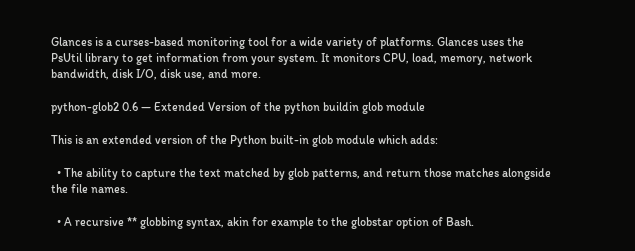Glances is a curses-based monitoring tool for a wide variety of platforms. Glances uses the PsUtil library to get information from your system. It monitors CPU, load, memory, network bandwidth, disk I/O, disk use, and more.

python-glob2 0.6 — Extended Version of the python buildin glob module

This is an extended version of the Python built-in glob module which adds:

  • The ability to capture the text matched by glob patterns, and return those matches alongside the file names.

  • A recursive ** globbing syntax, akin for example to the globstar option of Bash.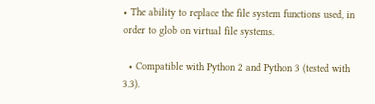• The ability to replace the file system functions used, in order to glob on virtual file systems.

  • Compatible with Python 2 and Python 3 (tested with 3.3).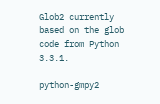Glob2 currently based on the glob code from Python 3.3.1.

python-gmpy2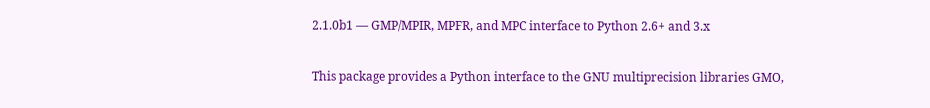2.1.0b1 — GMP/MPIR, MPFR, and MPC interface to Python 2.6+ and 3.x

This package provides a Python interface to the GNU multiprecision libraries GMO,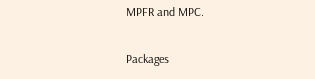MPFR and MPC.

Packages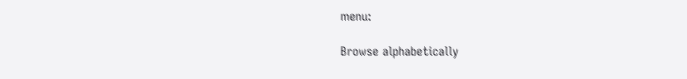menu:

Browse alphabetically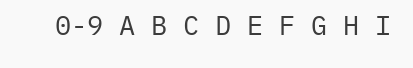0-9 A B C D E F G H I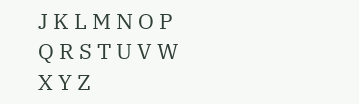J K L M N O P Q R S T U V W X Y Z